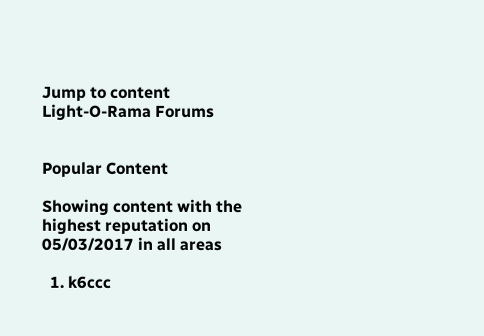Jump to content
Light-O-Rama Forums


Popular Content

Showing content with the highest reputation on 05/03/2017 in all areas

  1. k6ccc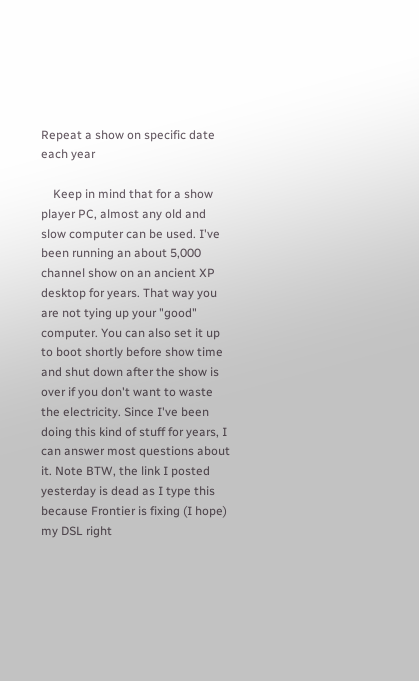Repeat a show on specific date each year

    Keep in mind that for a show player PC, almost any old and slow computer can be used. I've been running an about 5,000 channel show on an ancient XP desktop for years. That way you are not tying up your "good" computer. You can also set it up to boot shortly before show time and shut down after the show is over if you don't want to waste the electricity. Since I've been doing this kind of stuff for years, I can answer most questions about it. Note BTW, the link I posted yesterday is dead as I type this because Frontier is fixing (I hope) my DSL right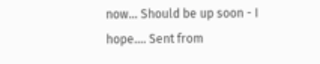now... Should be up soon - I hope.... Sent from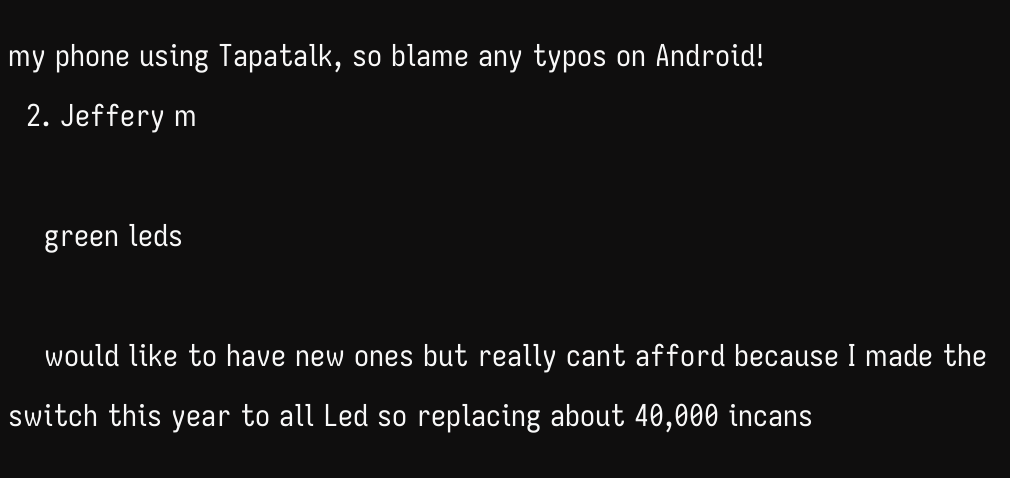my phone using Tapatalk, so blame any typos on Android!
  2. Jeffery m

    green leds

    would like to have new ones but really cant afford because I made the switch this year to all Led so replacing about 40,000 incans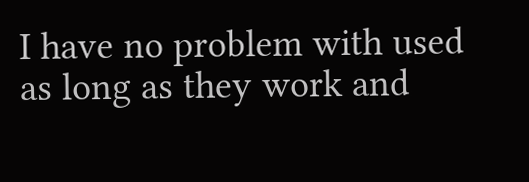I have no problem with used as long as they work and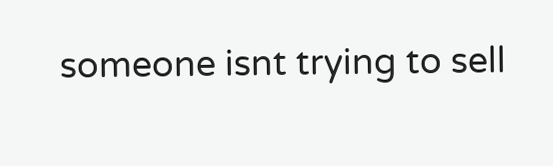someone isnt trying to sell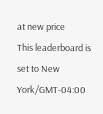at new price
This leaderboard is set to New York/GMT-04:00